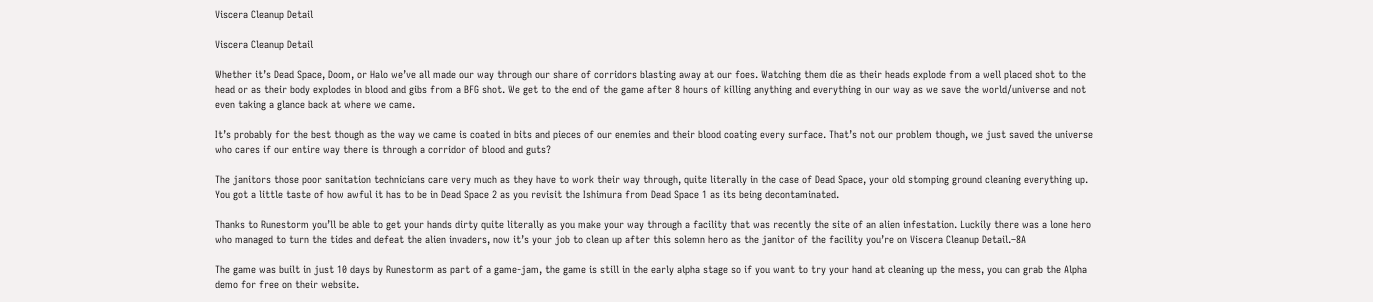Viscera Cleanup Detail

Viscera Cleanup Detail

Whether it’s Dead Space, Doom, or Halo we’ve all made our way through our share of corridors blasting away at our foes. Watching them die as their heads explode from a well placed shot to the head or as their body explodes in blood and gibs from a BFG shot. We get to the end of the game after 8 hours of killing anything and everything in our way as we save the world/universe and not even taking a glance back at where we came.

It’s probably for the best though as the way we came is coated in bits and pieces of our enemies and their blood coating every surface. That’s not our problem though, we just saved the universe who cares if our entire way there is through a corridor of blood and guts?

The janitors those poor sanitation technicians care very much as they have to work their way through, quite literally in the case of Dead Space, your old stomping ground cleaning everything up. You got a little taste of how awful it has to be in Dead Space 2 as you revisit the Ishimura from Dead Space 1 as its being decontaminated.

Thanks to Runestorm you’ll be able to get your hands dirty quite literally as you make your way through a facility that was recently the site of an alien infestation. Luckily there was a lone hero who managed to turn the tides and defeat the alien invaders, now it’s your job to clean up after this solemn hero as the janitor of the facility you’re on Viscera Cleanup Detail.–8A

The game was built in just 10 days by Runestorm as part of a game-jam, the game is still in the early alpha stage so if you want to try your hand at cleaning up the mess, you can grab the Alpha demo for free on their website.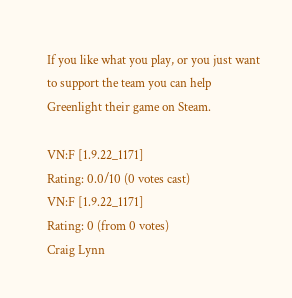If you like what you play, or you just want to support the team you can help Greenlight their game on Steam.

VN:F [1.9.22_1171]
Rating: 0.0/10 (0 votes cast)
VN:F [1.9.22_1171]
Rating: 0 (from 0 votes)
Craig Lynn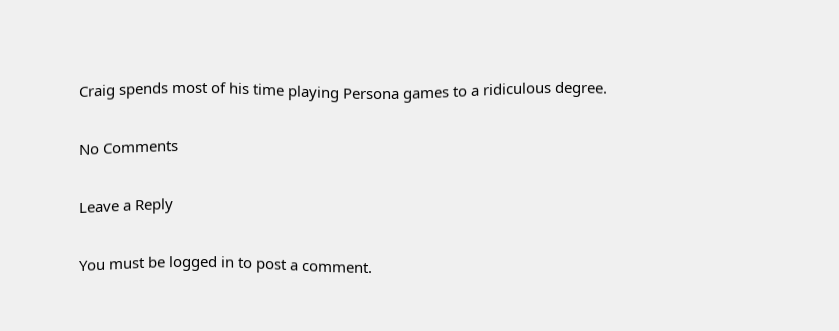Craig spends most of his time playing Persona games to a ridiculous degree.

No Comments

Leave a Reply

You must be logged in to post a comment.